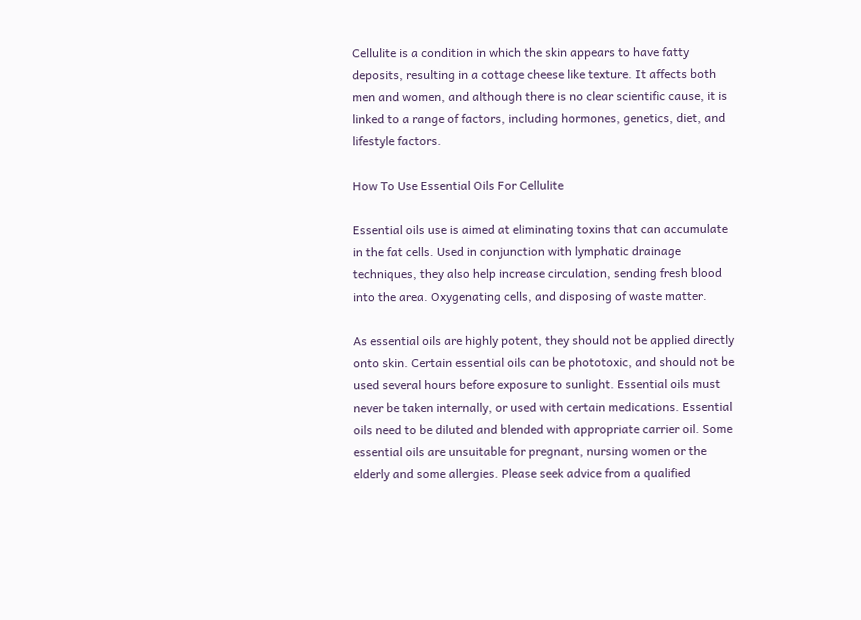Cellulite is a condition in which the skin appears to have fatty deposits, resulting in a cottage cheese like texture. It affects both men and women, and although there is no clear scientific cause, it is linked to a range of factors, including hormones, genetics, diet, and lifestyle factors.

How To Use Essential Oils For Cellulite

Essential oils use is aimed at eliminating toxins that can accumulate in the fat cells. Used in conjunction with lymphatic drainage techniques, they also help increase circulation, sending fresh blood into the area. Oxygenating cells, and disposing of waste matter.

As essential oils are highly potent, they should not be applied directly onto skin. Certain essential oils can be phototoxic, and should not be used several hours before exposure to sunlight. Essential oils must never be taken internally, or used with certain medications. Essential oils need to be diluted and blended with appropriate carrier oil. Some essential oils are unsuitable for pregnant, nursing women or the elderly and some allergies. Please seek advice from a qualified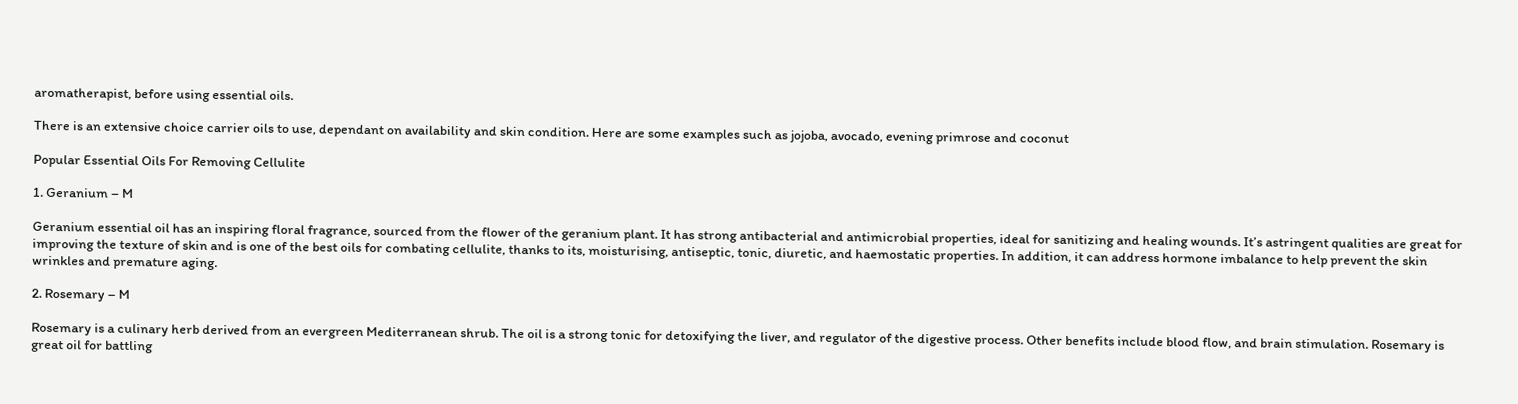aromatherapist, before using essential oils.

There is an extensive choice carrier oils to use, dependant on availability and skin condition. Here are some examples such as jojoba, avocado, evening primrose and coconut

Popular Essential Oils For Removing Cellulite

1. Geranium – M

Geranium essential oil has an inspiring floral fragrance, sourced from the flower of the geranium plant. It has strong antibacterial and antimicrobial properties, ideal for sanitizing and healing wounds. It’s astringent qualities are great for improving the texture of skin and is one of the best oils for combating cellulite, thanks to its, moisturising, antiseptic, tonic, diuretic, and haemostatic properties. In addition, it can address hormone imbalance to help prevent the skin wrinkles and premature aging.

2. Rosemary – M

Rosemary is a culinary herb derived from an evergreen Mediterranean shrub. The oil is a strong tonic for detoxifying the liver, and regulator of the digestive process. Other benefits include blood flow, and brain stimulation. Rosemary is great oil for battling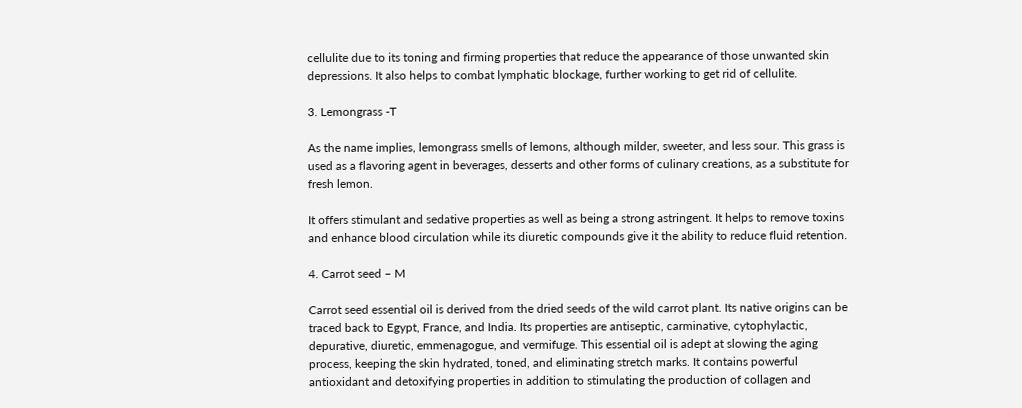cellulite due to its toning and firming properties that reduce the appearance of those unwanted skin depressions. It also helps to combat lymphatic blockage, further working to get rid of cellulite.

3. Lemongrass -T

As the name implies, lemongrass smells of lemons, although milder, sweeter, and less sour. This grass is used as a flavoring agent in beverages, desserts and other forms of culinary creations, as a substitute for fresh lemon.

It offers stimulant and sedative properties as well as being a strong astringent. It helps to remove toxins and enhance blood circulation while its diuretic compounds give it the ability to reduce fluid retention.

4. Carrot seed – M

Carrot seed essential oil is derived from the dried seeds of the wild carrot plant. Its native origins can be traced back to Egypt, France, and India. Its properties are antiseptic, carminative, cytophylactic, depurative, diuretic, emmenagogue, and vermifuge. This essential oil is adept at slowing the aging process, keeping the skin hydrated, toned, and eliminating stretch marks. It contains powerful antioxidant and detoxifying properties in addition to stimulating the production of collagen and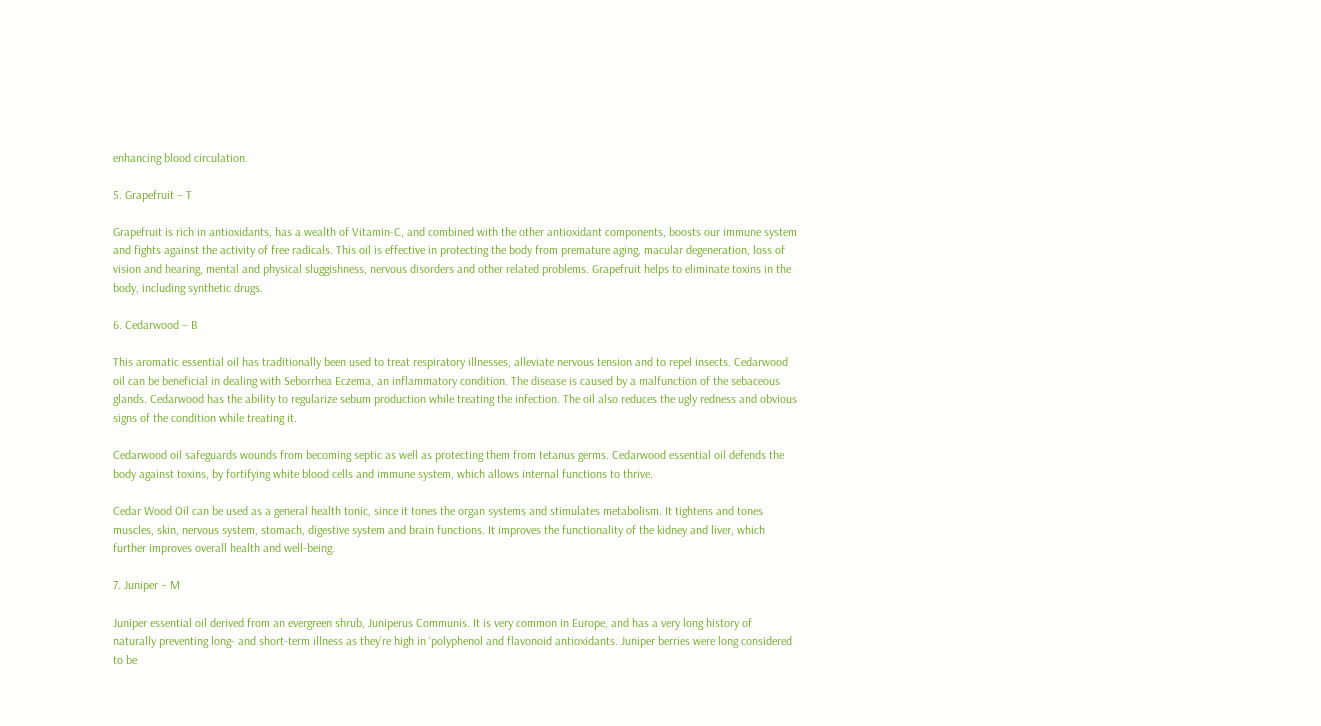enhancing blood circulation.

5. Grapefruit – T

Grapefruit is rich in antioxidants, has a wealth of Vitamin-C, and combined with the other antioxidant components, boosts our immune system and fights against the activity of free radicals. This oil is effective in protecting the body from premature aging, macular degeneration, loss of vision and hearing, mental and physical sluggishness, nervous disorders and other related problems. Grapefruit helps to eliminate toxins in the body, including synthetic drugs.

6. Cedarwood – B

This aromatic essential oil has traditionally been used to treat respiratory illnesses, alleviate nervous tension and to repel insects. Cedarwood oil can be beneficial in dealing with Seborrhea Eczema, an inflammatory condition. The disease is caused by a malfunction of the sebaceous glands. Cedarwood has the ability to regularize sebum production while treating the infection. The oil also reduces the ugly redness and obvious signs of the condition while treating it.

Cedarwood oil safeguards wounds from becoming septic as well as protecting them from tetanus germs. Cedarwood essential oil defends the body against toxins, by fortifying white blood cells and immune system, which allows internal functions to thrive.

Cedar Wood Oil can be used as a general health tonic, since it tones the organ systems and stimulates metabolism. It tightens and tones muscles, skin, nervous system, stomach, digestive system and brain functions. It improves the functionality of the kidney and liver, which further improves overall health and well-being.

7. Juniper – M

Juniper essential oil derived from an evergreen shrub, Juniperus Communis. It is very common in Europe, and has a very long history of naturally preventing long- and short-term illness as they’re high in ‘polyphenol and flavonoid antioxidants. Juniper berries were long considered to be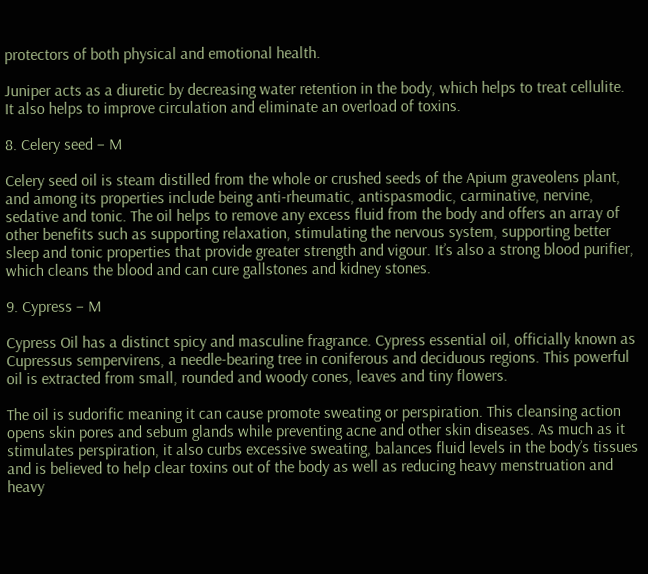protectors of both physical and emotional health.

Juniper acts as a diuretic by decreasing water retention in the body, which helps to treat cellulite. It also helps to improve circulation and eliminate an overload of toxins.

8. Celery seed – M

Celery seed oil is steam distilled from the whole or crushed seeds of the Apium graveolens plant, and among its properties include being anti-rheumatic, antispasmodic, carminative, nervine, sedative and tonic. The oil helps to remove any excess fluid from the body and offers an array of other benefits such as supporting relaxation, stimulating the nervous system, supporting better sleep and tonic properties that provide greater strength and vigour. It’s also a strong blood purifier, which cleans the blood and can cure gallstones and kidney stones.

9. Cypress – M

Cypress Oil has a distinct spicy and masculine fragrance. Cypress essential oil, officially known as Cupressus sempervirens, a needle-bearing tree in coniferous and deciduous regions. This powerful oil is extracted from small, rounded and woody cones, leaves and tiny flowers.

The oil is sudorific meaning it can cause promote sweating or perspiration. This cleansing action opens skin pores and sebum glands while preventing acne and other skin diseases. As much as it stimulates perspiration, it also curbs excessive sweating, balances fluid levels in the body’s tissues and is believed to help clear toxins out of the body as well as reducing heavy menstruation and heavy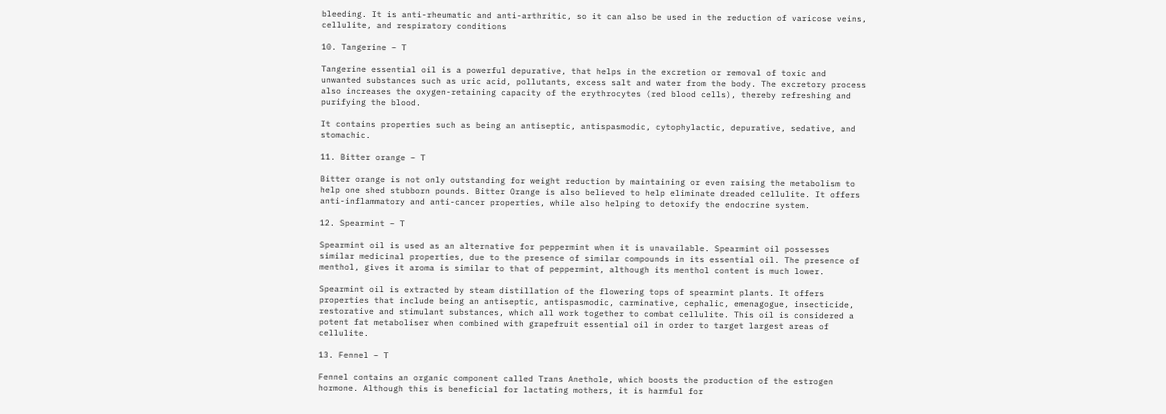bleeding. It is anti-rheumatic and anti-arthritic, so it can also be used in the reduction of varicose veins, cellulite, and respiratory conditions

10. Tangerine – T

Tangerine essential oil is a powerful depurative, that helps in the excretion or removal of toxic and unwanted substances such as uric acid, pollutants, excess salt and water from the body. The excretory process also increases the oxygen-retaining capacity of the erythrocytes (red blood cells), thereby refreshing and purifying the blood.

It contains properties such as being an antiseptic, antispasmodic, cytophylactic, depurative, sedative, and stomachic.

11. Bitter orange – T

Bitter orange is not only outstanding for weight reduction by maintaining or even raising the metabolism to help one shed stubborn pounds. Bitter Orange is also believed to help eliminate dreaded cellulite. It offers anti-inflammatory and anti-cancer properties, while also helping to detoxify the endocrine system.

12. Spearmint – T

Spearmint oil is used as an alternative for peppermint when it is unavailable. Spearmint oil possesses similar medicinal properties, due to the presence of similar compounds in its essential oil. The presence of menthol, gives it aroma is similar to that of peppermint, although its menthol content is much lower.

Spearmint oil is extracted by steam distillation of the flowering tops of spearmint plants. It offers properties that include being an antiseptic, antispasmodic, carminative, cephalic, emenagogue, insecticide, restorative and stimulant substances, which all work together to combat cellulite. This oil is considered a potent fat metaboliser when combined with grapefruit essential oil in order to target largest areas of cellulite.

13. Fennel – T

Fennel contains an organic component called Trans Anethole, which boosts the production of the estrogen hormone. Although this is beneficial for lactating mothers, it is harmful for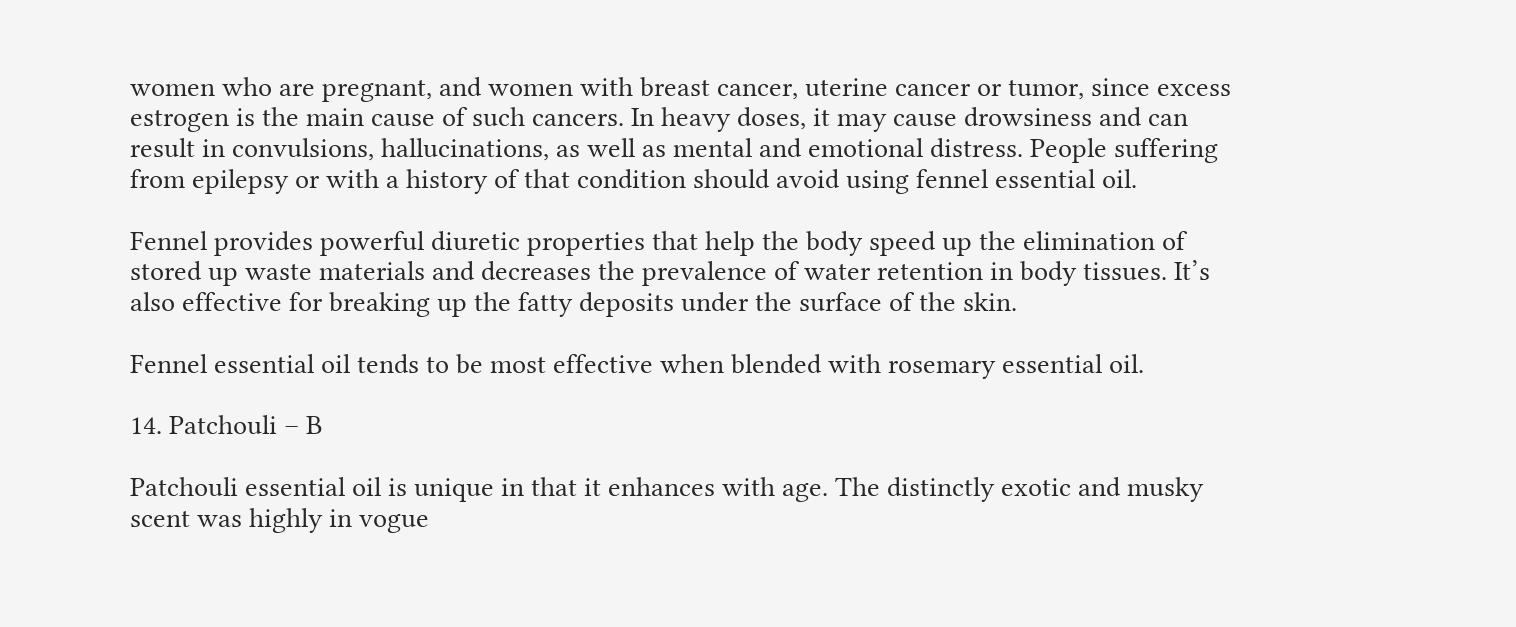women who are pregnant, and women with breast cancer, uterine cancer or tumor, since excess estrogen is the main cause of such cancers. In heavy doses, it may cause drowsiness and can result in convulsions, hallucinations, as well as mental and emotional distress. People suffering from epilepsy or with a history of that condition should avoid using fennel essential oil.

Fennel provides powerful diuretic properties that help the body speed up the elimination of stored up waste materials and decreases the prevalence of water retention in body tissues. It’s also effective for breaking up the fatty deposits under the surface of the skin.

Fennel essential oil tends to be most effective when blended with rosemary essential oil.

14. Patchouli – B

Patchouli essential oil is unique in that it enhances with age. The distinctly exotic and musky scent was highly in vogue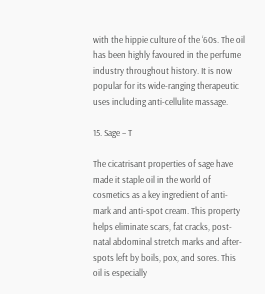with the hippie culture of the ‘60s. The oil has been highly favoured in the perfume industry throughout history. It is now popular for its wide-ranging therapeutic uses including anti-cellulite massage.

15. Sage – T

The cicatrisant properties of sage have made it staple oil in the world of cosmetics as a key ingredient of anti-mark and anti-spot cream. This property helps eliminate scars, fat cracks, post-natal abdominal stretch marks and after-spots left by boils, pox, and sores. This oil is especially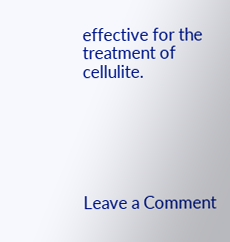effective for the treatment of cellulite.






Leave a Comment